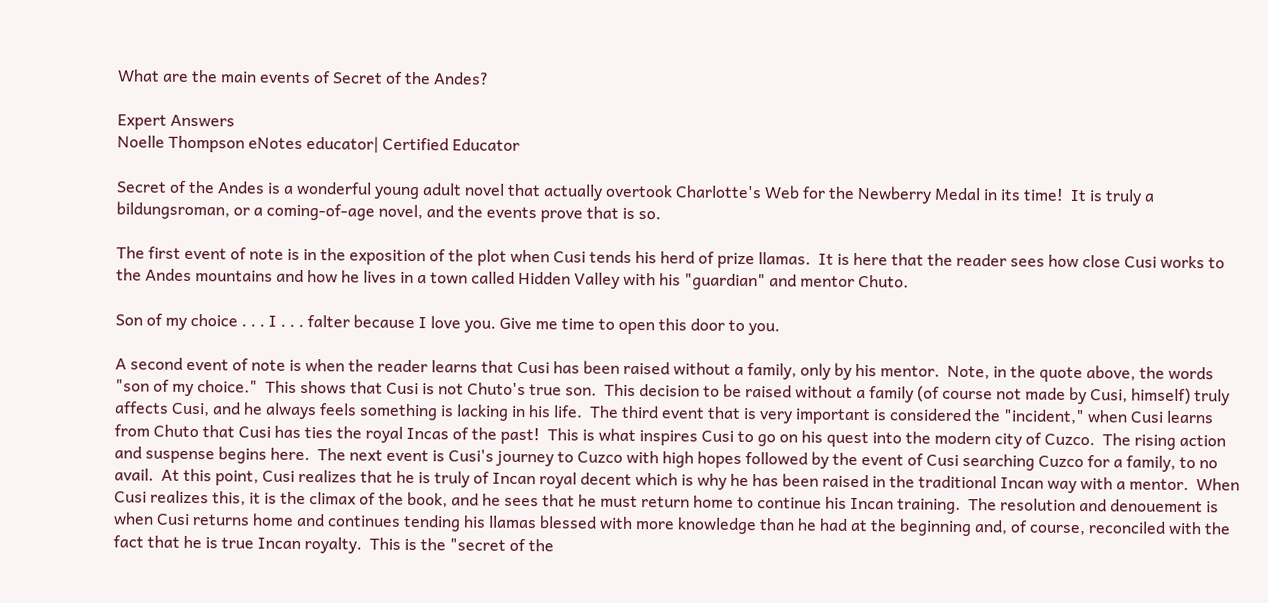What are the main events of Secret of the Andes?

Expert Answers
Noelle Thompson eNotes educator| Certified Educator

Secret of the Andes is a wonderful young adult novel that actually overtook Charlotte's Web for the Newberry Medal in its time!  It is truly a bildungsroman, or a coming-of-age novel, and the events prove that is so.

The first event of note is in the exposition of the plot when Cusi tends his herd of prize llamas.  It is here that the reader sees how close Cusi works to the Andes mountains and how he lives in a town called Hidden Valley with his "guardian" and mentor Chuto.

Son of my choice . . . I . . . falter because I love you. Give me time to open this door to you.

A second event of note is when the reader learns that Cusi has been raised without a family, only by his mentor.  Note, in the quote above, the words "son of my choice."  This shows that Cusi is not Chuto's true son.  This decision to be raised without a family (of course not made by Cusi, himself) truly affects Cusi, and he always feels something is lacking in his life.  The third event that is very important is considered the "incident," when Cusi learns from Chuto that Cusi has ties the royal Incas of the past!  This is what inspires Cusi to go on his quest into the modern city of Cuzco.  The rising action and suspense begins here.  The next event is Cusi's journey to Cuzco with high hopes followed by the event of Cusi searching Cuzco for a family, to no avail.  At this point, Cusi realizes that he is truly of Incan royal decent which is why he has been raised in the traditional Incan way with a mentor.  When Cusi realizes this, it is the climax of the book, and he sees that he must return home to continue his Incan training.  The resolution and denouement is when Cusi returns home and continues tending his llamas blessed with more knowledge than he had at the beginning and, of course, reconciled with the fact that he is true Incan royalty.  This is the "secret of the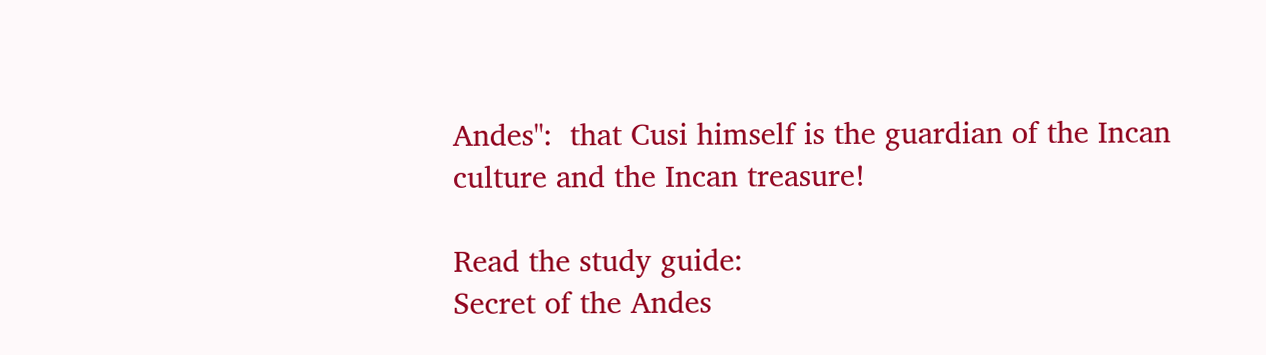Andes":  that Cusi himself is the guardian of the Incan culture and the Incan treasure!

Read the study guide:
Secret of the Andes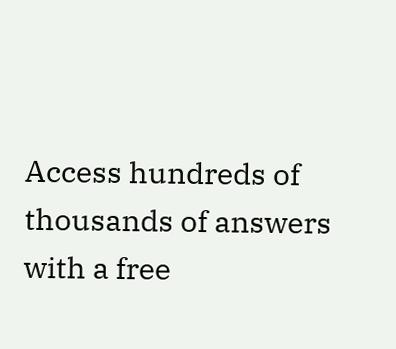Access hundreds of thousands of answers with a free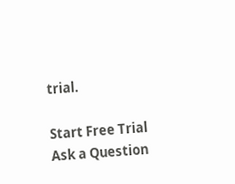trial.

Start Free Trial
Ask a Question